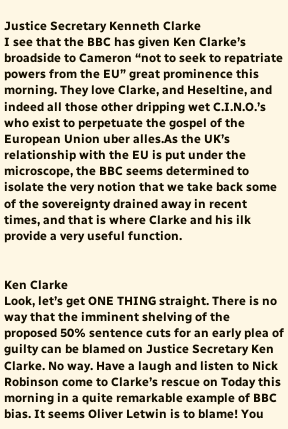Justice Secretary Kenneth Clarke
I see that the BBC has given Ken Clarke’s broadside to Cameron “not to seek to repatriate powers from the EU” great prominence this morning. They love Clarke, and Heseltine, and indeed all those other dripping wet C.I.N.O.’s who exist to perpetuate the gospel of the European Union uber alles.As the UK’s relationship with the EU is put under the microscope, the BBC seems determined to isolate the very notion that we take back some of the sovereignty drained away in recent times, and that is where Clarke and his ilk provide a very useful function.


Ken Clarke
Look, let’s get ONE THING straight. There is no way that the imminent shelving of the proposed 50% sentence cuts for an early plea of guilty can be blamed on Justice Secretary Ken Clarke. No way. Have a laugh and listen to Nick Robinson come to Clarke’s rescue on Today this morning in a quite remarkable example of BBC bias. It seems Oliver Letwin is to blame! You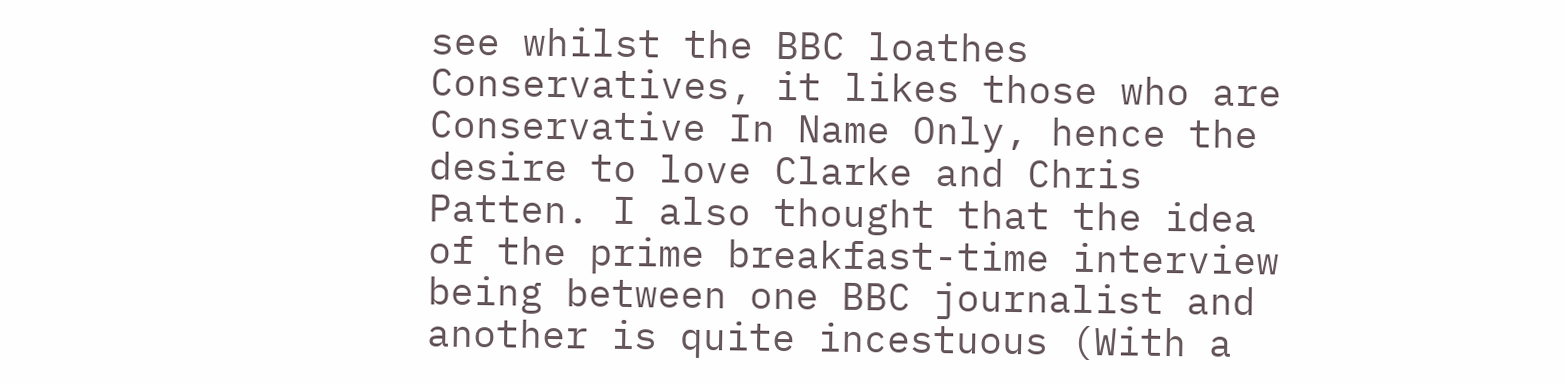see whilst the BBC loathes Conservatives, it likes those who are Conservative In Name Only, hence the desire to love Clarke and Chris Patten. I also thought that the idea of the prime breakfast-time interview being between one BBC journalist and another is quite incestuous (With a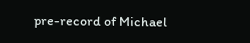pre-record of Michael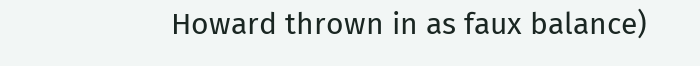Howard thrown in as faux balance)